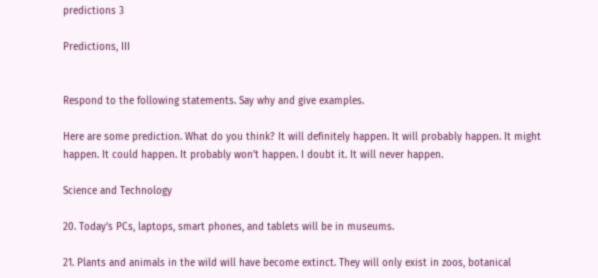predictions 3

Predictions, III


Respond to the following statements. Say why and give examples.

Here are some prediction. What do you think? It will definitely happen. It will probably happen. It might happen. It could happen. It probably won’t happen. I doubt it. It will never happen.

Science and Technology

20. Today’s PCs, laptops, smart phones, and tablets will be in museums.

21. Plants and animals in the wild will have become extinct. They will only exist in zoos, botanical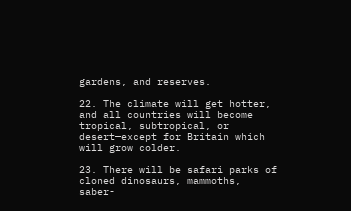gardens, and reserves.

22. The climate will get hotter, and all countries will become tropical, subtropical, or desert—except for Britain which will grow colder.

23. There will be safari parks of cloned dinosaurs, mammoths, saber-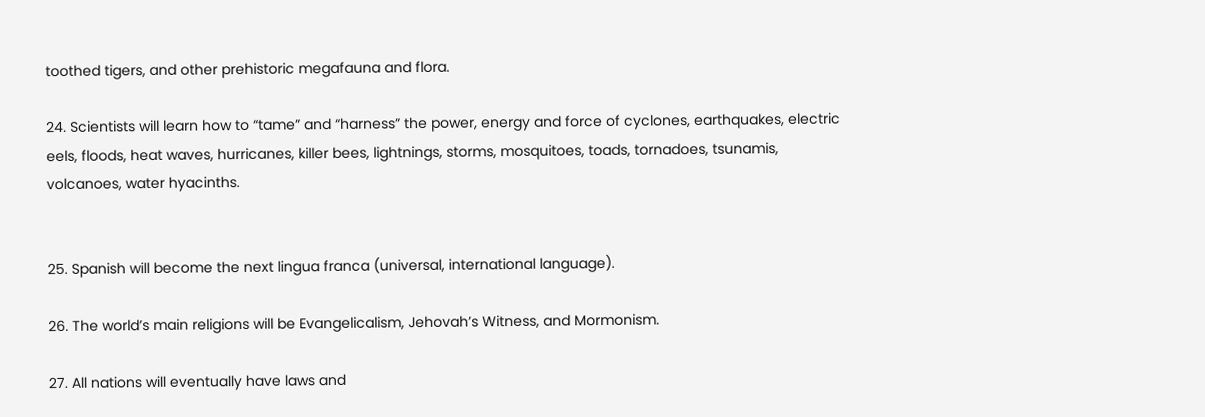toothed tigers, and other prehistoric megafauna and flora.

24. Scientists will learn how to “tame” and “harness” the power, energy and force of cyclones, earthquakes, electric eels, floods, heat waves, hurricanes, killer bees, lightnings, storms, mosquitoes, toads, tornadoes, tsunamis, volcanoes, water hyacinths.


25. Spanish will become the next lingua franca (universal, international language).

26. The world’s main religions will be Evangelicalism, Jehovah’s Witness, and Mormonism.

27. All nations will eventually have laws and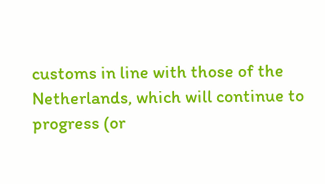customs in line with those of the Netherlands, which will continue to progress (or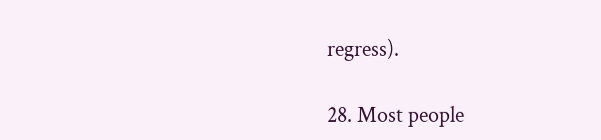regress).

28. Most people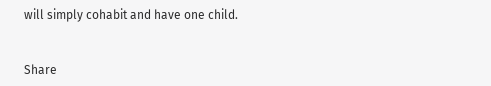will simply cohabit and have one child.


Share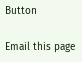Button

Email this page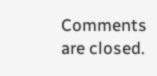Comments are closed.